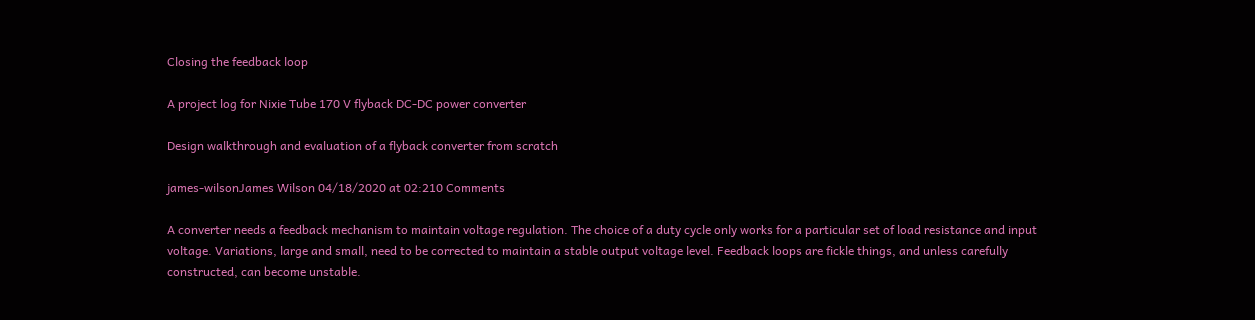Closing the feedback loop

A project log for Nixie Tube 170 V flyback DC-DC power converter

Design walkthrough and evaluation of a flyback converter from scratch

james-wilsonJames Wilson 04/18/2020 at 02:210 Comments

A converter needs a feedback mechanism to maintain voltage regulation. The choice of a duty cycle only works for a particular set of load resistance and input voltage. Variations, large and small, need to be corrected to maintain a stable output voltage level. Feedback loops are fickle things, and unless carefully constructed, can become unstable.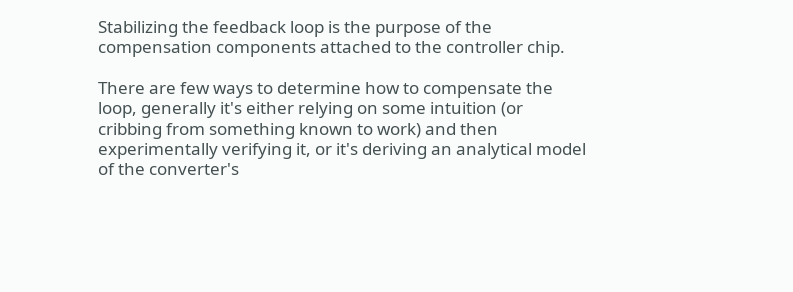Stabilizing the feedback loop is the purpose of the compensation components attached to the controller chip.

There are few ways to determine how to compensate the loop, generally it's either relying on some intuition (or cribbing from something known to work) and then experimentally verifying it, or it's deriving an analytical model of the converter's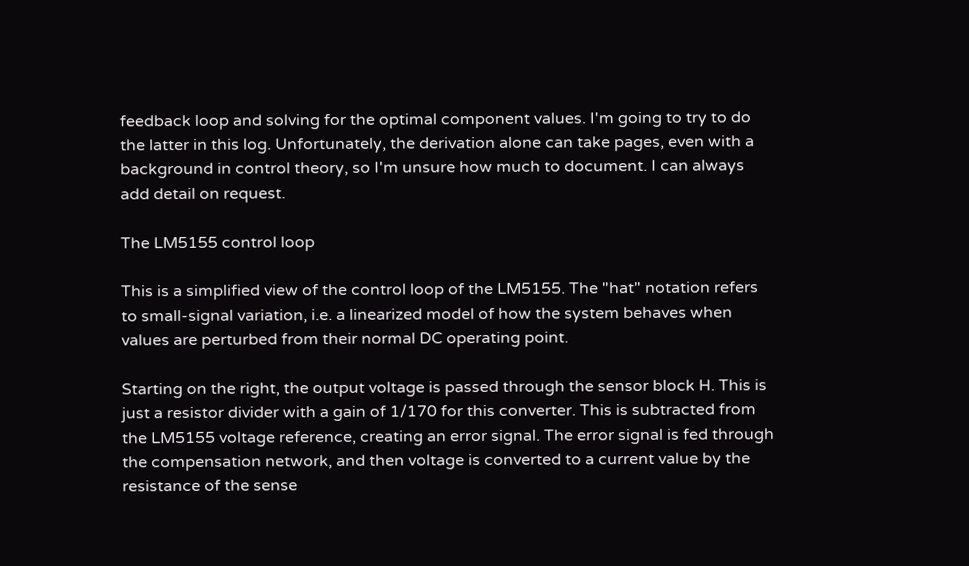feedback loop and solving for the optimal component values. I'm going to try to do the latter in this log. Unfortunately, the derivation alone can take pages, even with a background in control theory, so I'm unsure how much to document. I can always add detail on request.

The LM5155 control loop

This is a simplified view of the control loop of the LM5155. The "hat" notation refers to small-signal variation, i.e. a linearized model of how the system behaves when values are perturbed from their normal DC operating point.

Starting on the right, the output voltage is passed through the sensor block H. This is just a resistor divider with a gain of 1/170 for this converter. This is subtracted from the LM5155 voltage reference, creating an error signal. The error signal is fed through the compensation network, and then voltage is converted to a current value by the resistance of the sense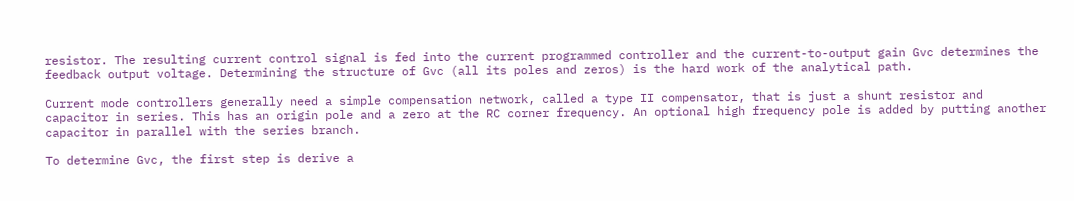resistor. The resulting current control signal is fed into the current programmed controller and the current-to-output gain Gvc determines the feedback output voltage. Determining the structure of Gvc (all its poles and zeros) is the hard work of the analytical path.

Current mode controllers generally need a simple compensation network, called a type II compensator, that is just a shunt resistor and capacitor in series. This has an origin pole and a zero at the RC corner frequency. An optional high frequency pole is added by putting another capacitor in parallel with the series branch.

To determine Gvc, the first step is derive a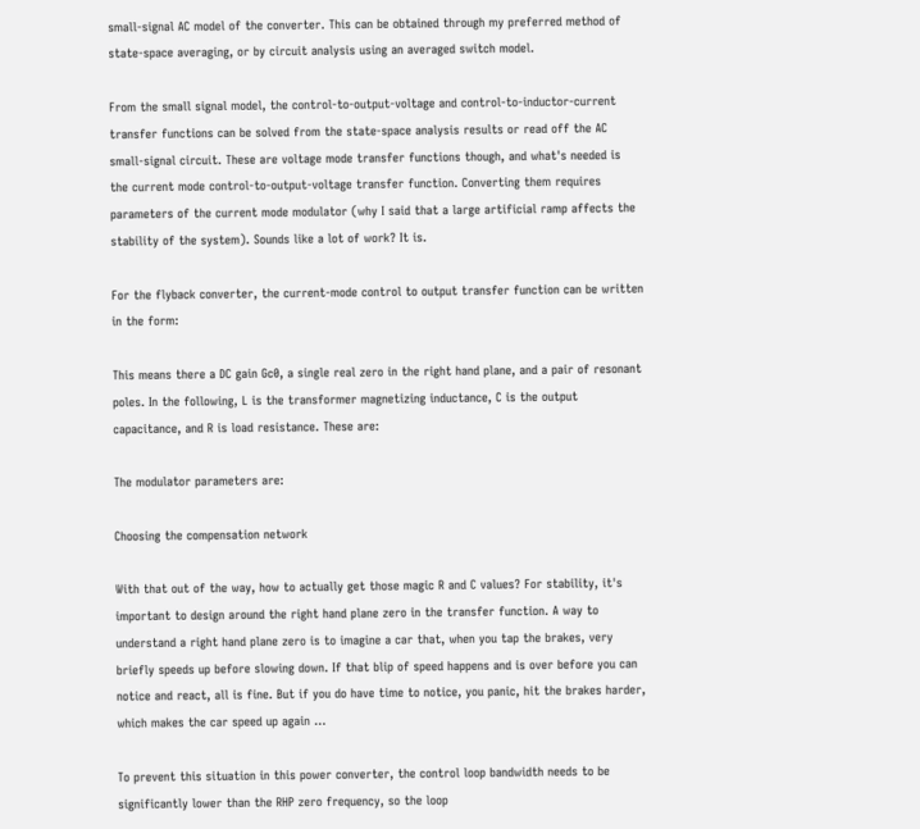small-signal AC model of the converter. This can be obtained through my preferred method of state-space averaging, or by circuit analysis using an averaged switch model.

From the small signal model, the control-to-output-voltage and control-to-inductor-current transfer functions can be solved from the state-space analysis results or read off the AC small-signal circuit. These are voltage mode transfer functions though, and what's needed is the current mode control-to-output-voltage transfer function. Converting them requires parameters of the current mode modulator (why I said that a large artificial ramp affects the stability of the system). Sounds like a lot of work? It is.

For the flyback converter, the current-mode control to output transfer function can be written in the form:

This means there a DC gain Gc0, a single real zero in the right hand plane, and a pair of resonant poles. In the following, L is the transformer magnetizing inductance, C is the output capacitance, and R is load resistance. These are:

The modulator parameters are:

Choosing the compensation network

With that out of the way, how to actually get those magic R and C values? For stability, it's important to design around the right hand plane zero in the transfer function. A way to understand a right hand plane zero is to imagine a car that, when you tap the brakes, very briefly speeds up before slowing down. If that blip of speed happens and is over before you can notice and react, all is fine. But if you do have time to notice, you panic, hit the brakes harder, which makes the car speed up again ...

To prevent this situation in this power converter, the control loop bandwidth needs to be significantly lower than the RHP zero frequency, so the loop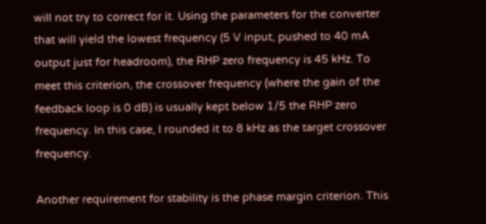will not try to correct for it. Using the parameters for the converter that will yield the lowest frequency (5 V input, pushed to 40 mA output just for headroom), the RHP zero frequency is 45 kHz. To meet this criterion, the crossover frequency (where the gain of the feedback loop is 0 dB) is usually kept below 1/5 the RHP zero frequency. In this case, I rounded it to 8 kHz as the target crossover frequency.

Another requirement for stability is the phase margin criterion. This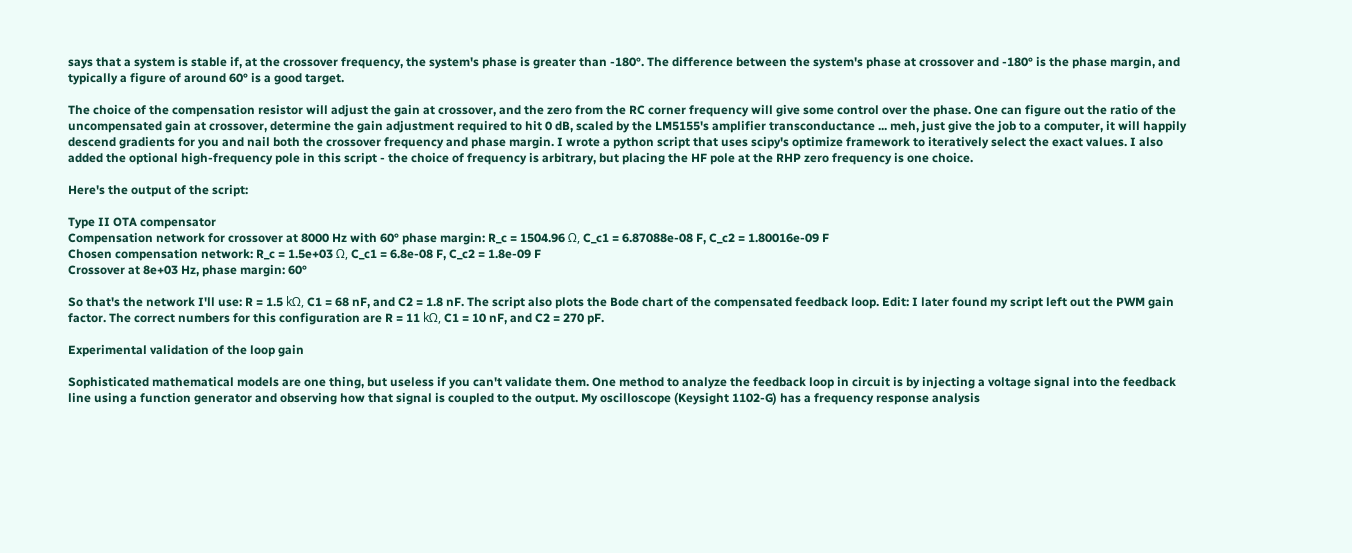says that a system is stable if, at the crossover frequency, the system's phase is greater than -180°. The difference between the system's phase at crossover and -180° is the phase margin, and typically a figure of around 60° is a good target.

The choice of the compensation resistor will adjust the gain at crossover, and the zero from the RC corner frequency will give some control over the phase. One can figure out the ratio of the uncompensated gain at crossover, determine the gain adjustment required to hit 0 dB, scaled by the LM5155's amplifier transconductance ... meh, just give the job to a computer, it will happily descend gradients for you and nail both the crossover frequency and phase margin. I wrote a python script that uses scipy's optimize framework to iteratively select the exact values. I also added the optional high-frequency pole in this script - the choice of frequency is arbitrary, but placing the HF pole at the RHP zero frequency is one choice.

Here's the output of the script:

Type II OTA compensator
Compensation network for crossover at 8000 Hz with 60° phase margin: R_c = 1504.96 Ω, C_c1 = 6.87088e-08 F, C_c2 = 1.80016e-09 F
Chosen compensation network: R_c = 1.5e+03 Ω, C_c1 = 6.8e-08 F, C_c2 = 1.8e-09 F
Crossover at 8e+03 Hz, phase margin: 60°

So that's the network I'll use: R = 1.5 kΩ, C1 = 68 nF, and C2 = 1.8 nF. The script also plots the Bode chart of the compensated feedback loop. Edit: I later found my script left out the PWM gain factor. The correct numbers for this configuration are R = 11 kΩ, C1 = 10 nF, and C2 = 270 pF.

Experimental validation of the loop gain

Sophisticated mathematical models are one thing, but useless if you can't validate them. One method to analyze the feedback loop in circuit is by injecting a voltage signal into the feedback line using a function generator and observing how that signal is coupled to the output. My oscilloscope (Keysight 1102-G) has a frequency response analysis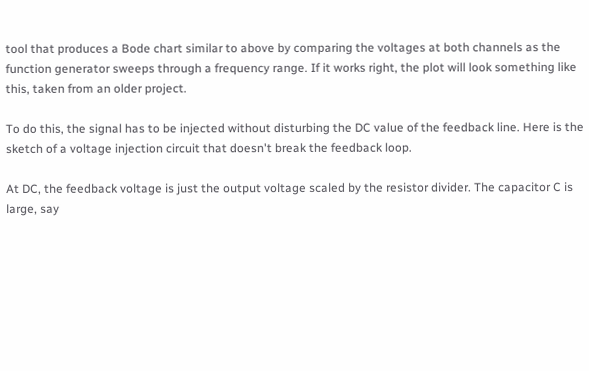tool that produces a Bode chart similar to above by comparing the voltages at both channels as the function generator sweeps through a frequency range. If it works right, the plot will look something like this, taken from an older project.

To do this, the signal has to be injected without disturbing the DC value of the feedback line. Here is the sketch of a voltage injection circuit that doesn't break the feedback loop.

At DC, the feedback voltage is just the output voltage scaled by the resistor divider. The capacitor C is large, say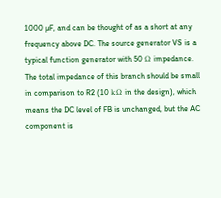1000 µF, and can be thought of as a short at any frequency above DC. The source generator VS is a typical function generator with 50 Ω impedance. The total impedance of this branch should be small in comparison to R2 (10 kΩ in the design), which means the DC level of FB is unchanged, but the AC component is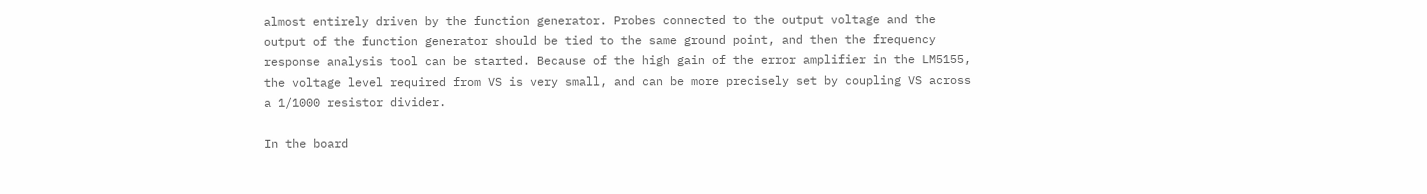almost entirely driven by the function generator. Probes connected to the output voltage and the output of the function generator should be tied to the same ground point, and then the frequency response analysis tool can be started. Because of the high gain of the error amplifier in the LM5155, the voltage level required from VS is very small, and can be more precisely set by coupling VS across a 1/1000 resistor divider.

In the board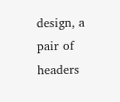design, a pair of headers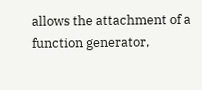allows the attachment of a function generator,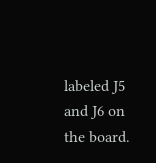labeled J5 and J6 on the board.